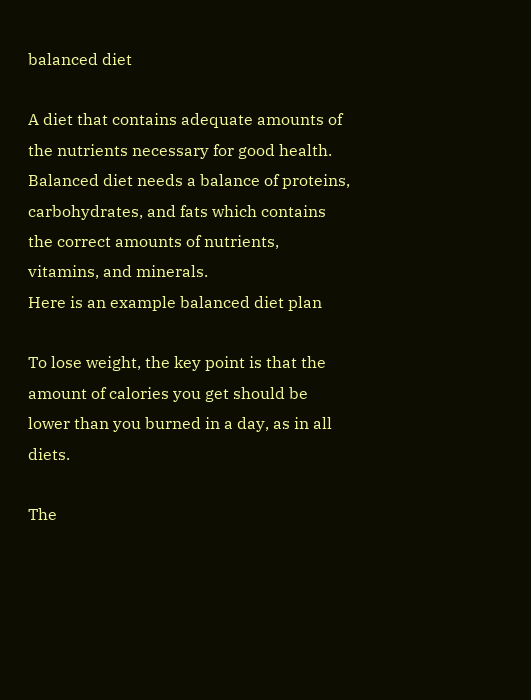balanced diet

A diet that contains adequate amounts of the nutrients necessary for good health. Balanced diet needs a balance of proteins, carbohydrates, and fats which contains the correct amounts of nutrients, vitamins, and minerals.
Here is an example balanced diet plan

To lose weight, the key point is that the amount of calories you get should be lower than you burned in a day, as in all diets.

The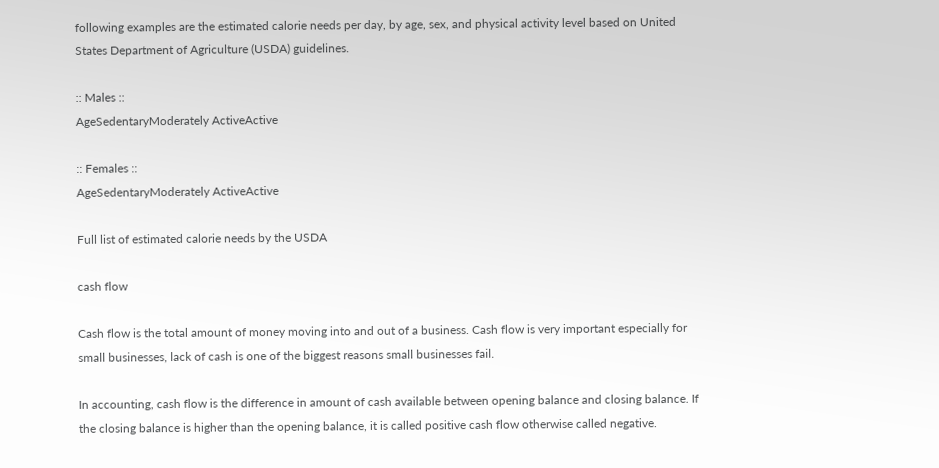following examples are the estimated calorie needs per day, by age, sex, and physical activity level based on United States Department of Agriculture (USDA) guidelines.

:: Males ::
AgeSedentaryModerately ActiveActive

:: Females ::
AgeSedentaryModerately ActiveActive

Full list of estimated calorie needs by the USDA

cash flow

Cash flow is the total amount of money moving into and out of a business. Cash flow is very important especially for small businesses, lack of cash is one of the biggest reasons small businesses fail.

In accounting, cash flow is the difference in amount of cash available between opening balance and closing balance. If the closing balance is higher than the opening balance, it is called positive cash flow otherwise called negative.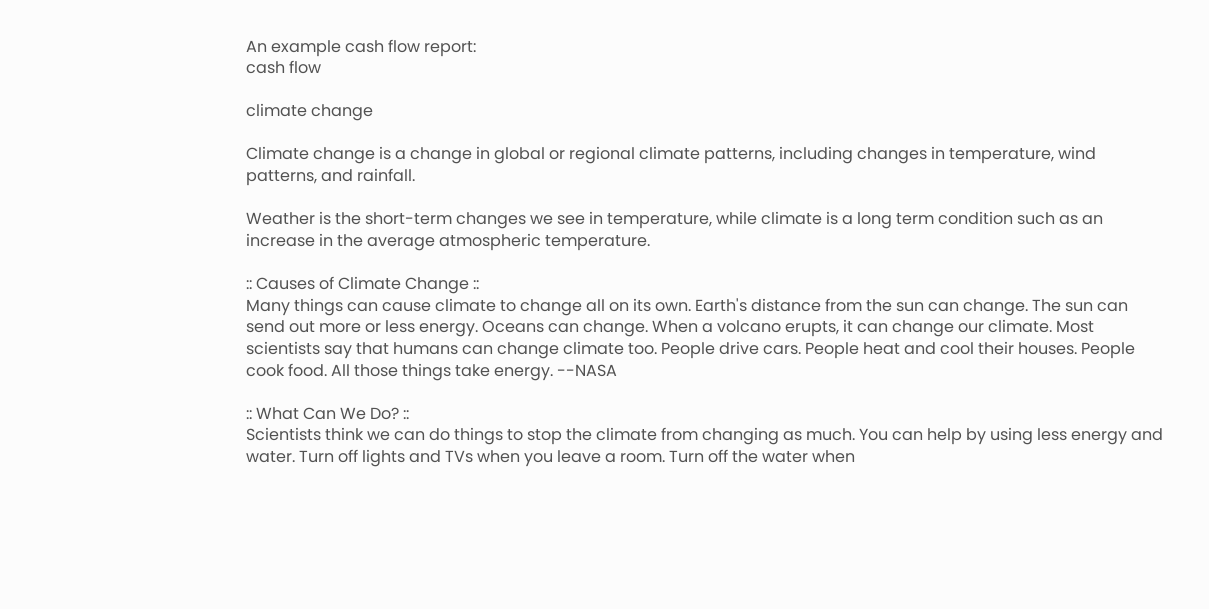An example cash flow report:
cash flow

climate change

Climate change is a change in global or regional climate patterns, including changes in temperature, wind patterns, and rainfall.

Weather is the short-term changes we see in temperature, while climate is a long term condition such as an increase in the average atmospheric temperature.

:: Causes of Climate Change ::
Many things can cause climate to change all on its own. Earth's distance from the sun can change. The sun can send out more or less energy. Oceans can change. When a volcano erupts, it can change our climate. Most scientists say that humans can change climate too. People drive cars. People heat and cool their houses. People cook food. All those things take energy. --NASA

:: What Can We Do? ::
Scientists think we can do things to stop the climate from changing as much. You can help by using less energy and water. Turn off lights and TVs when you leave a room. Turn off the water when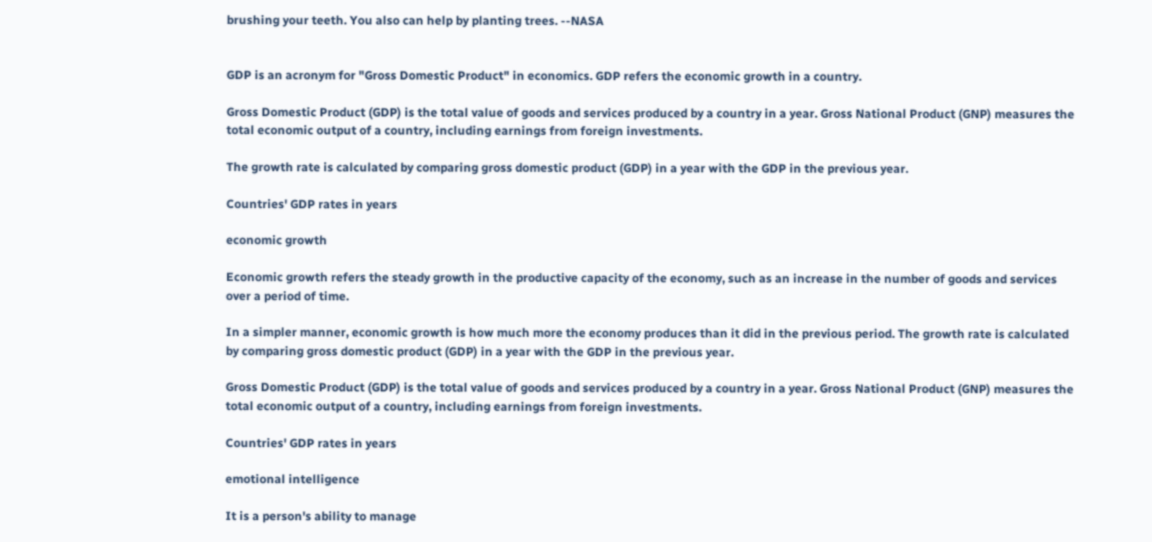brushing your teeth. You also can help by planting trees. --NASA


GDP is an acronym for "Gross Domestic Product" in economics. GDP refers the economic growth in a country.

Gross Domestic Product (GDP) is the total value of goods and services produced by a country in a year. Gross National Product (GNP) measures the total economic output of a country, including earnings from foreign investments.

The growth rate is calculated by comparing gross domestic product (GDP) in a year with the GDP in the previous year.

Countries' GDP rates in years

economic growth

Economic growth refers the steady growth in the productive capacity of the economy, such as an increase in the number of goods and services over a period of time.

In a simpler manner, economic growth is how much more the economy produces than it did in the previous period. The growth rate is calculated by comparing gross domestic product (GDP) in a year with the GDP in the previous year.

Gross Domestic Product (GDP) is the total value of goods and services produced by a country in a year. Gross National Product (GNP) measures the total economic output of a country, including earnings from foreign investments.

Countries' GDP rates in years

emotional intelligence

It is a person's ability to manage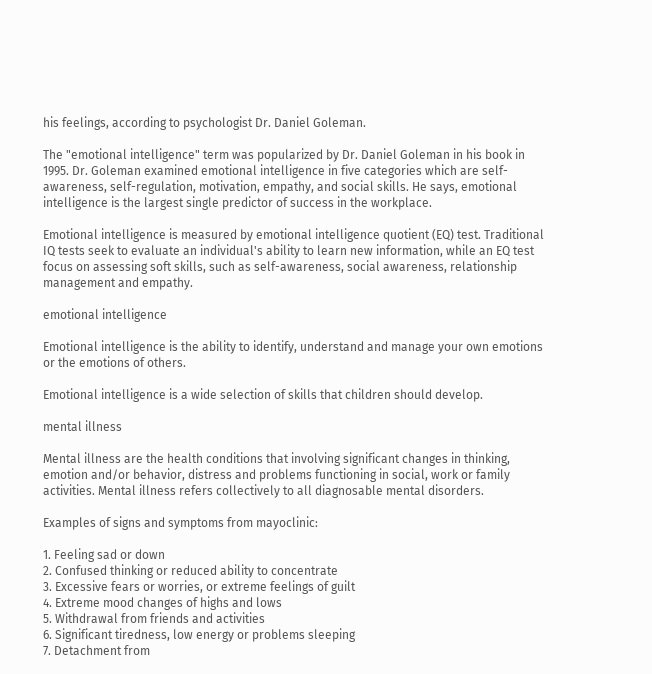his feelings, according to psychologist Dr. Daniel Goleman.

The "emotional intelligence" term was popularized by Dr. Daniel Goleman in his book in 1995. Dr. Goleman examined emotional intelligence in five categories which are self-awareness, self-regulation, motivation, empathy, and social skills. He says, emotional intelligence is the largest single predictor of success in the workplace.

Emotional intelligence is measured by emotional intelligence quotient (EQ) test. Traditional IQ tests seek to evaluate an individual's ability to learn new information, while an EQ test focus on assessing soft skills, such as self-awareness, social awareness, relationship management and empathy.

emotional intelligence

Emotional intelligence is the ability to identify, understand and manage your own emotions or the emotions of others.

Emotional intelligence is a wide selection of skills that children should develop.

mental illness

Mental illness are the health conditions that involving significant changes in thinking, emotion and/or behavior, distress and problems functioning in social, work or family activities. Mental illness refers collectively to all diagnosable mental disorders.

Examples of signs and symptoms from mayoclinic:

1. Feeling sad or down
2. Confused thinking or reduced ability to concentrate
3. Excessive fears or worries, or extreme feelings of guilt
4. Extreme mood changes of highs and lows
5. Withdrawal from friends and activities
6. Significant tiredness, low energy or problems sleeping
7. Detachment from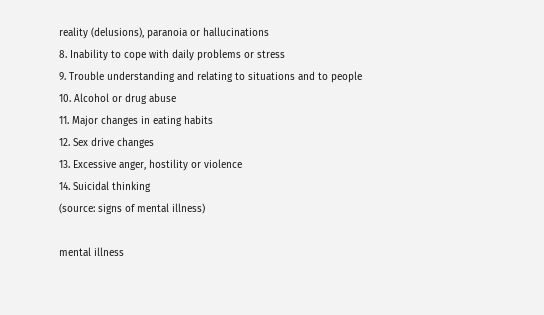reality (delusions), paranoia or hallucinations
8. Inability to cope with daily problems or stress
9. Trouble understanding and relating to situations and to people
10. Alcohol or drug abuse
11. Major changes in eating habits
12. Sex drive changes
13. Excessive anger, hostility or violence
14. Suicidal thinking
(source: signs of mental illness)

mental illness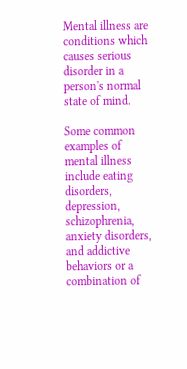Mental illness are conditions which causes serious disorder in a person's normal state of mind.

Some common examples of mental illness include eating disorders, depression, schizophrenia, anxiety disorders, and addictive behaviors or a combination of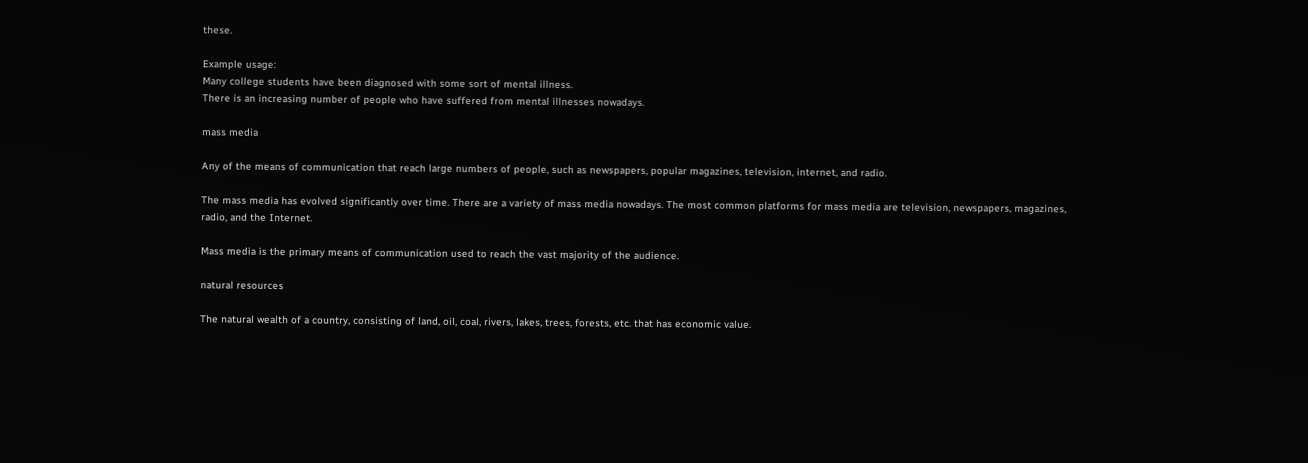these.

Example usage:
Many college students have been diagnosed with some sort of mental illness.
There is an increasing number of people who have suffered from mental illnesses nowadays.

mass media

Any of the means of communication that reach large numbers of people, such as newspapers, popular magazines, television, internet, and radio.

The mass media has evolved significantly over time. There are a variety of mass media nowadays. The most common platforms for mass media are television, newspapers, magazines, radio, and the Internet.

Mass media is the primary means of communication used to reach the vast majority of the audience.

natural resources

The natural wealth of a country, consisting of land, oil, coal, rivers, lakes, trees, forests, etc. that has economic value.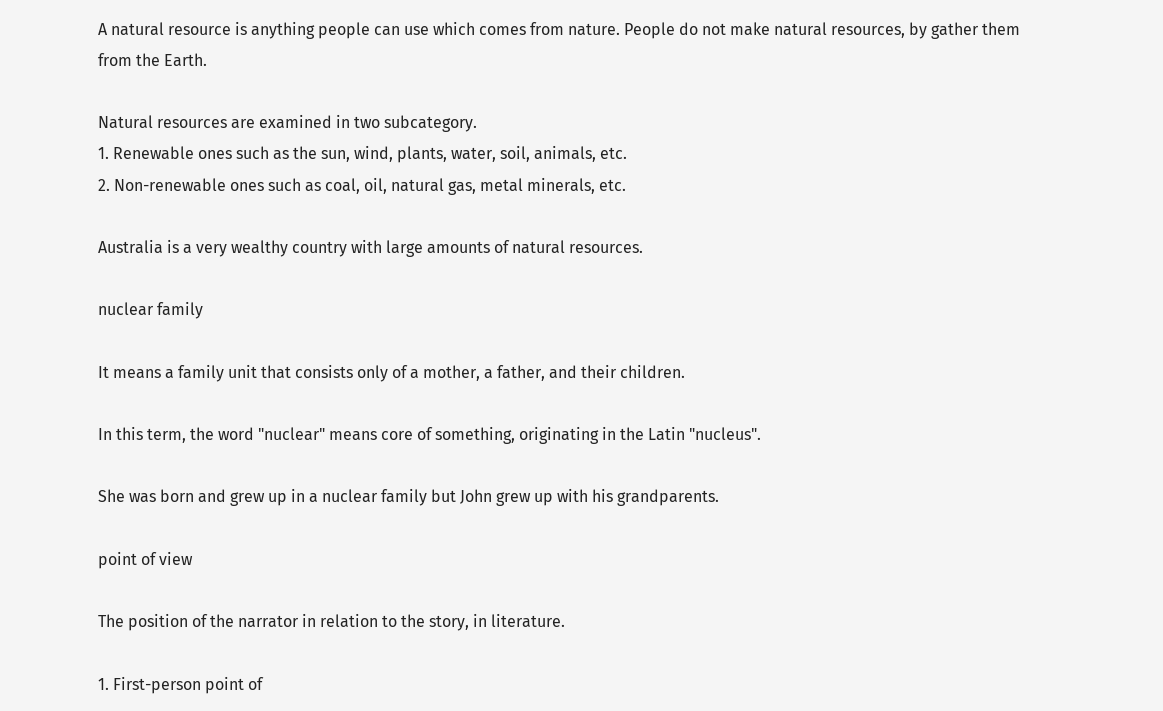A natural resource is anything people can use which comes from nature. People do not make natural resources, by gather them from the Earth.

Natural resources are examined in two subcategory.
1. Renewable ones such as the sun, wind, plants, water, soil, animals, etc.
2. Non-renewable ones such as coal, oil, natural gas, metal minerals, etc.

Australia is a very wealthy country with large amounts of natural resources.

nuclear family

It means a family unit that consists only of a mother, a father, and their children.

In this term, the word "nuclear" means core of something, originating in the Latin "nucleus".

She was born and grew up in a nuclear family but John grew up with his grandparents.

point of view

The position of the narrator in relation to the story, in literature.

1. First-person point of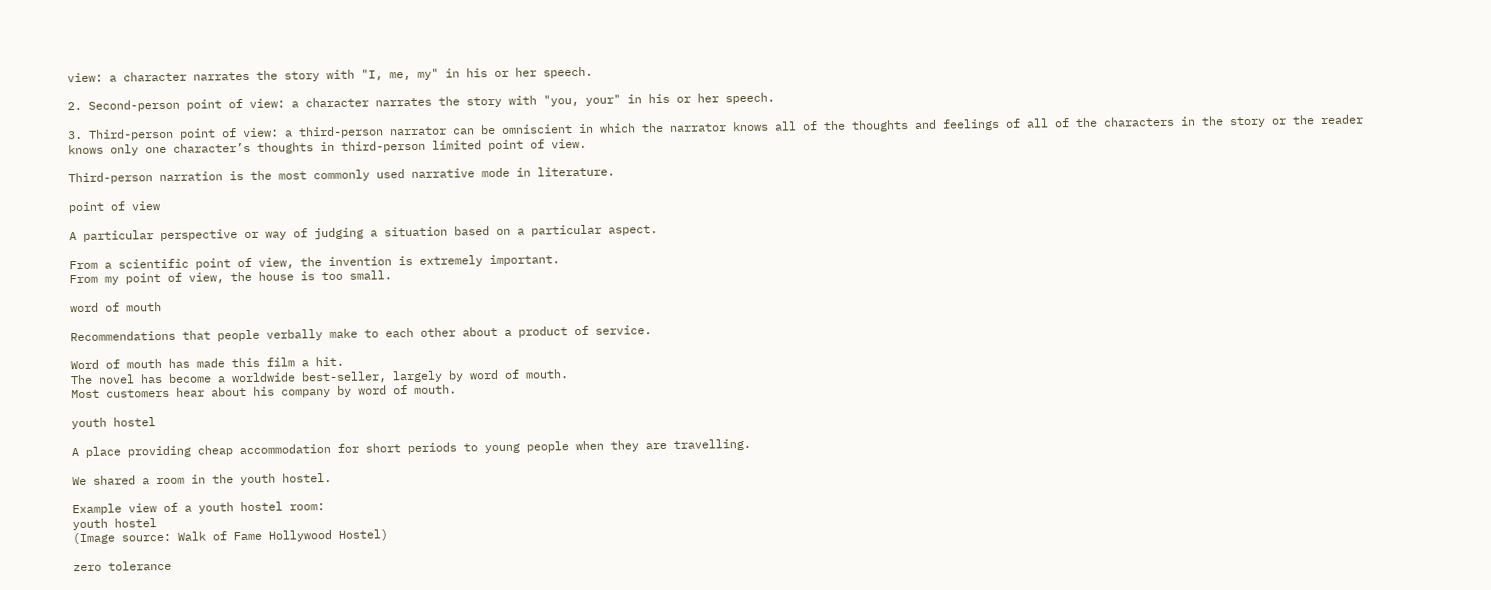view: a character narrates the story with "I, me, my" in his or her speech.

2. Second-person point of view: a character narrates the story with "you, your" in his or her speech.

3. Third-person point of view: a third-person narrator can be omniscient in which the narrator knows all of the thoughts and feelings of all of the characters in the story or the reader knows only one character’s thoughts in third-person limited point of view.

Third-person narration is the most commonly used narrative mode in literature.

point of view

A particular perspective or way of judging a situation based on a particular aspect.

From a scientific point of view, the invention is extremely important.
From my point of view, the house is too small.

word of mouth

Recommendations that people verbally make to each other about a product of service.

Word of mouth has made this film a hit.
The novel has become a worldwide best-seller, largely by word of mouth.
Most customers hear about his company by word of mouth.

youth hostel

A place providing cheap accommodation for short periods to young people when they are travelling.

We shared a room in the youth hostel.

Example view of a youth hostel room:
youth hostel
(Image source: Walk of Fame Hollywood Hostel)

zero tolerance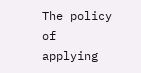The policy of applying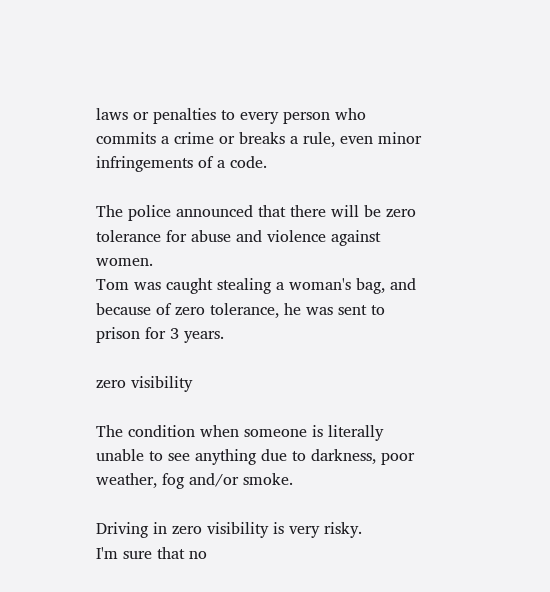laws or penalties to every person who commits a crime or breaks a rule, even minor infringements of a code.

The police announced that there will be zero tolerance for abuse and violence against women.
Tom was caught stealing a woman's bag, and because of zero tolerance, he was sent to prison for 3 years.

zero visibility

The condition when someone is literally unable to see anything due to darkness, poor weather, fog and/or smoke.

Driving in zero visibility is very risky.
I'm sure that no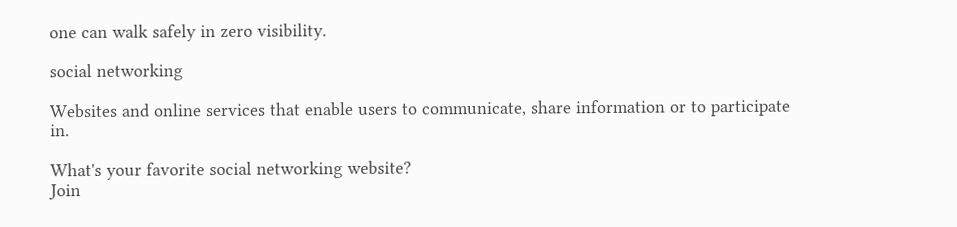one can walk safely in zero visibility.

social networking

Websites and online services that enable users to communicate, share information or to participate in.

What's your favorite social networking website?
Join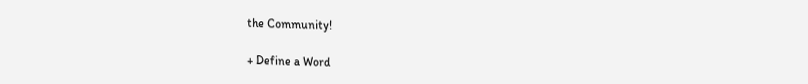the Community!

+ Define a Word